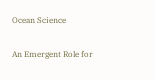Ocean Science

An Emergent Role for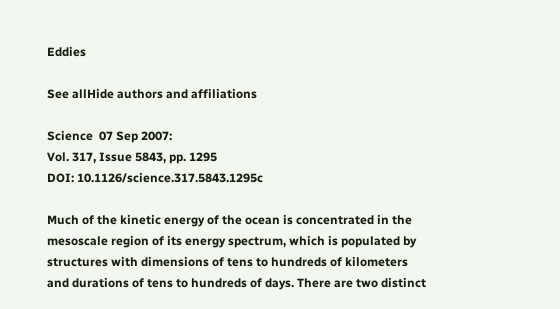Eddies

See allHide authors and affiliations

Science  07 Sep 2007:
Vol. 317, Issue 5843, pp. 1295
DOI: 10.1126/science.317.5843.1295c

Much of the kinetic energy of the ocean is concentrated in the mesoscale region of its energy spectrum, which is populated by structures with dimensions of tens to hundreds of kilometers and durations of tens to hundreds of days. There are two distinct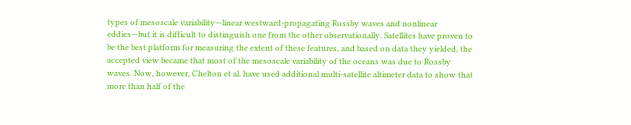types of mesoscale variability—linear westward-propagating Rossby waves and nonlinear eddies—but it is difficult to distinguish one from the other observationally. Satellites have proven to be the best platform for measuring the extent of these features, and based on data they yielded, the accepted view became that most of the mesoscale variability of the oceans was due to Rossby waves. Now, however, Chelton et al. have used additional multi-satellite altimeter data to show that more than half of the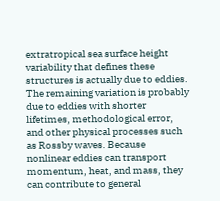extratropical sea surface height variability that defines these structures is actually due to eddies. The remaining variation is probably due to eddies with shorter lifetimes, methodological error, and other physical processes such as Rossby waves. Because nonlinear eddies can transport momentum, heat, and mass, they can contribute to general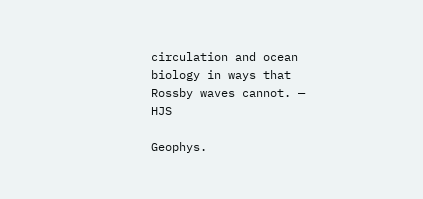circulation and ocean biology in ways that Rossby waves cannot. — HJS

Geophys.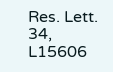Res. Lett. 34, L15606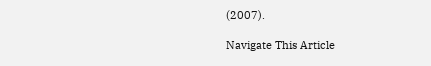(2007).

Navigate This Article